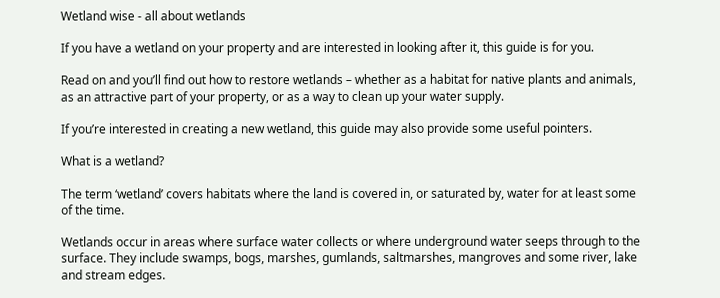Wetland wise - all about wetlands

If you have a wetland on your property and are interested in looking after it, this guide is for you.

Read on and you’ll find out how to restore wetlands – whether as a habitat for native plants and animals, as an attractive part of your property, or as a way to clean up your water supply.

If you’re interested in creating a new wetland, this guide may also provide some useful pointers.

What is a wetland?

The term ‘wetland’ covers habitats where the land is covered in, or saturated by, water for at least some of the time.

Wetlands occur in areas where surface water collects or where underground water seeps through to the surface. They include swamps, bogs, marshes, gumlands, saltmarshes, mangroves and some river, lake and stream edges.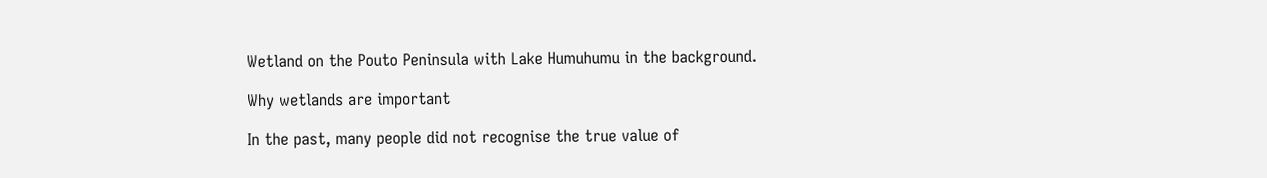Wetland on the Pouto Peninsula with Lake Humuhumu in the background.

Why wetlands are important

In the past, many people did not recognise the true value of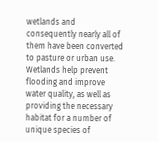wetlands and consequently nearly all of them have been converted to pasture or urban use. Wetlands help prevent flooding and improve water quality, as well as providing the necessary habitat for a number of unique species of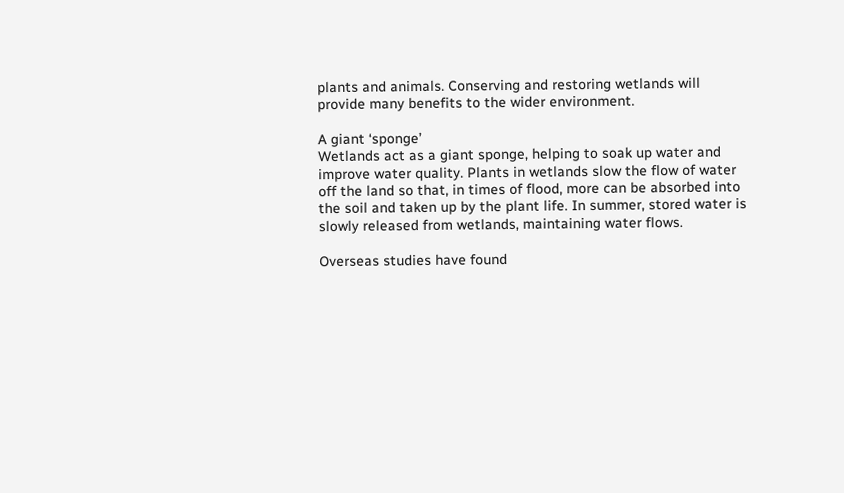plants and animals. Conserving and restoring wetlands will provide many benefits to the wider environment.

A giant ‘sponge’
Wetlands act as a giant sponge, helping to soak up water and improve water quality. Plants in wetlands slow the flow of water off the land so that, in times of flood, more can be absorbed into the soil and taken up by the plant life. In summer, stored water is slowly released from wetlands, maintaining water flows.

Overseas studies have found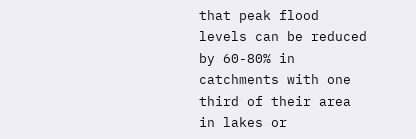that peak flood levels can be reduced by 60-80% in catchments with one third of their area in lakes or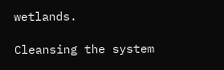wetlands.

Cleansing the system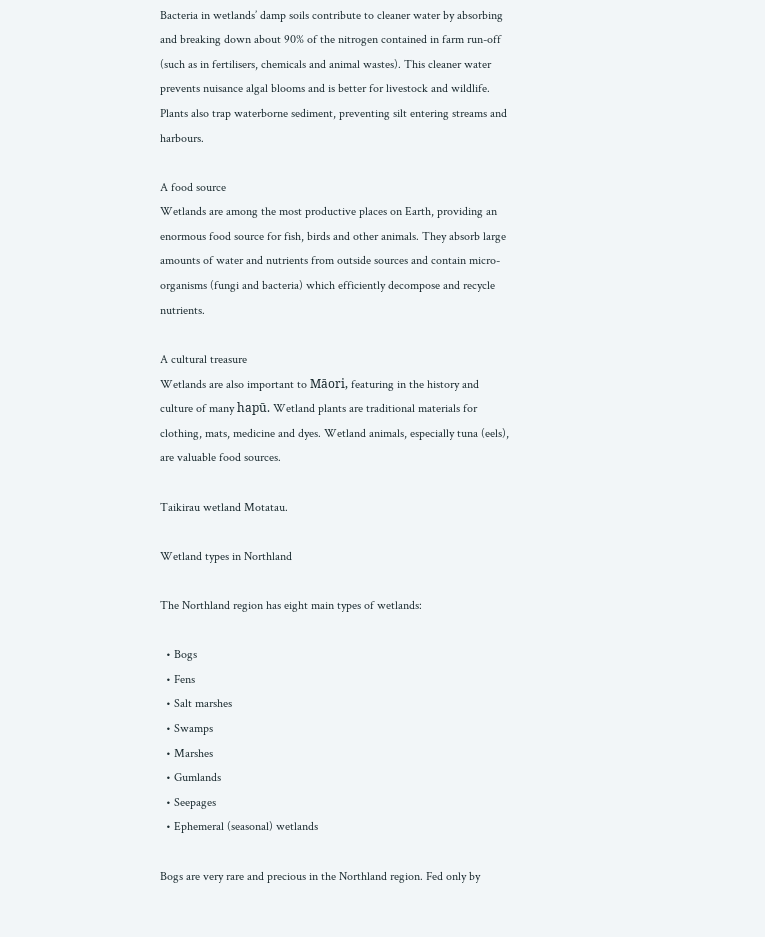Bacteria in wetlands’ damp soils contribute to cleaner water by absorbing and breaking down about 90% of the nitrogen contained in farm run-off (such as in fertilisers, chemicals and animal wastes). This cleaner water prevents nuisance algal blooms and is better for livestock and wildlife. Plants also trap waterborne sediment, preventing silt entering streams and harbours.

A food source
Wetlands are among the most productive places on Earth, providing an enormous food source for fish, birds and other animals. They absorb large amounts of water and nutrients from outside sources and contain micro-organisms (fungi and bacteria) which efficiently decompose and recycle nutrients.

A cultural treasure
Wetlands are also important to Māori, featuring in the history and culture of many hapū. Wetland plants are traditional materials for clothing, mats, medicine and dyes. Wetland animals, especially tuna (eels), are valuable food sources.

Taikirau wetland Motatau.

Wetland types in Northland

The Northland region has eight main types of wetlands:

  • Bogs
  • Fens
  • Salt marshes
  • Swamps
  • Marshes
  • Gumlands
  • Seepages
  • Ephemeral (seasonal) wetlands

Bogs are very rare and precious in the Northland region. Fed only by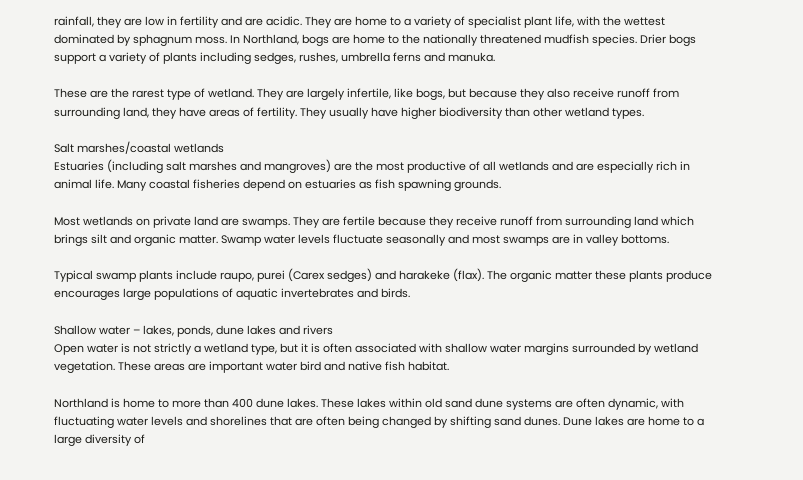rainfall, they are low in fertility and are acidic. They are home to a variety of specialist plant life, with the wettest dominated by sphagnum moss. In Northland, bogs are home to the nationally threatened mudfish species. Drier bogs support a variety of plants including sedges, rushes, umbrella ferns and manuka.

These are the rarest type of wetland. They are largely infertile, like bogs, but because they also receive runoff from surrounding land, they have areas of fertility. They usually have higher biodiversity than other wetland types.

Salt marshes/coastal wetlands
Estuaries (including salt marshes and mangroves) are the most productive of all wetlands and are especially rich in animal life. Many coastal fisheries depend on estuaries as fish spawning grounds.

Most wetlands on private land are swamps. They are fertile because they receive runoff from surrounding land which brings silt and organic matter. Swamp water levels fluctuate seasonally and most swamps are in valley bottoms.

Typical swamp plants include raupo, purei (Carex sedges) and harakeke (flax). The organic matter these plants produce encourages large populations of aquatic invertebrates and birds.

Shallow water – lakes, ponds, dune lakes and rivers
Open water is not strictly a wetland type, but it is often associated with shallow water margins surrounded by wetland vegetation. These areas are important water bird and native fish habitat.

Northland is home to more than 400 dune lakes. These lakes within old sand dune systems are often dynamic, with fluctuating water levels and shorelines that are often being changed by shifting sand dunes. Dune lakes are home to a large diversity of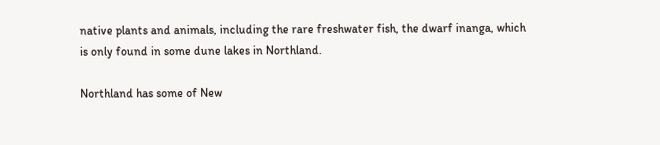native plants and animals, including the rare freshwater fish, the dwarf inanga, which
is only found in some dune lakes in Northland.

Northland has some of New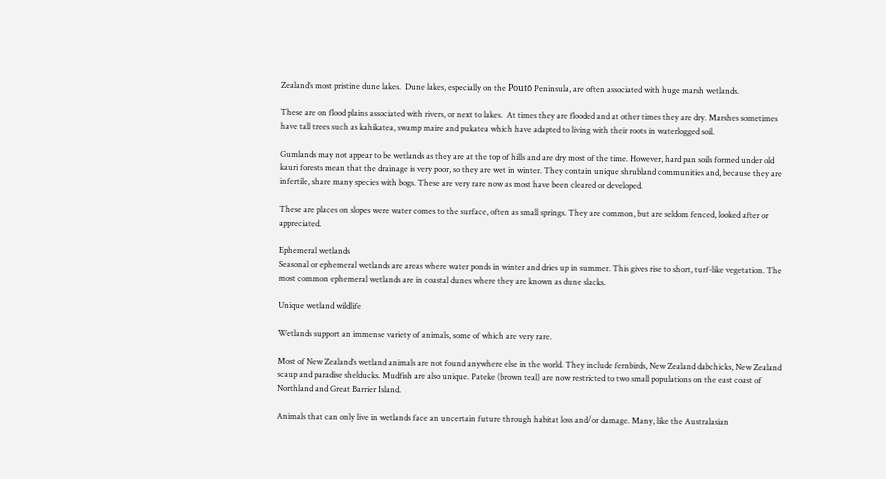Zealand’s most pristine dune lakes.  Dune lakes, especially on the Poutō Peninsula, are often associated with huge marsh wetlands.

These are on flood plains associated with rivers, or next to lakes.  At times they are flooded and at other times they are dry. Marshes sometimes have tall trees such as kahikatea, swamp maire and pukatea which have adapted to living with their roots in waterlogged soil.

Gumlands may not appear to be wetlands as they are at the top of hills and are dry most of the time. However, hard pan soils formed under old kauri forests mean that the drainage is very poor, so they are wet in winter. They contain unique shrubland communities and, because they are infertile, share many species with bogs. These are very rare now as most have been cleared or developed.

These are places on slopes were water comes to the surface, often as small springs. They are common, but are seldom fenced, looked after or appreciated.

Ephemeral wetlands
Seasonal or ephemeral wetlands are areas where water ponds in winter and dries up in summer. This gives rise to short, turf-like vegetation. The most common ephemeral wetlands are in coastal dunes where they are known as dune slacks.

Unique wetland wildlife

Wetlands support an immense variety of animals, some of which are very rare.

Most of New Zealand’s wetland animals are not found anywhere else in the world. They include fernbirds, New Zealand dabchicks, New Zealand scaup and paradise shelducks. Mudfish are also unique. Pateke (brown teal) are now restricted to two small populations on the east coast of Northland and Great Barrier Island.

Animals that can only live in wetlands face an uncertain future through habitat loss and/or damage. Many, like the Australasian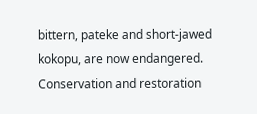bittern, pateke and short-jawed kokopu, are now endangered.  Conservation and restoration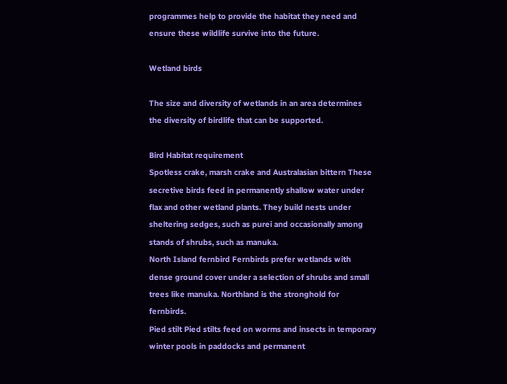programmes help to provide the habitat they need and ensure these wildlife survive into the future.

Wetland birds

The size and diversity of wetlands in an area determines the diversity of birdlife that can be supported.

Bird Habitat requirement
Spotless crake, marsh crake and Australasian bittern These secretive birds feed in permanently shallow water under flax and other wetland plants. They build nests under sheltering sedges, such as purei and occasionally among stands of shrubs, such as manuka.
North Island fernbird Fernbirds prefer wetlands with dense ground cover under a selection of shrubs and small trees like manuka. Northland is the stronghold for fernbirds.
Pied stilt Pied stilts feed on worms and insects in temporary winter pools in paddocks and permanent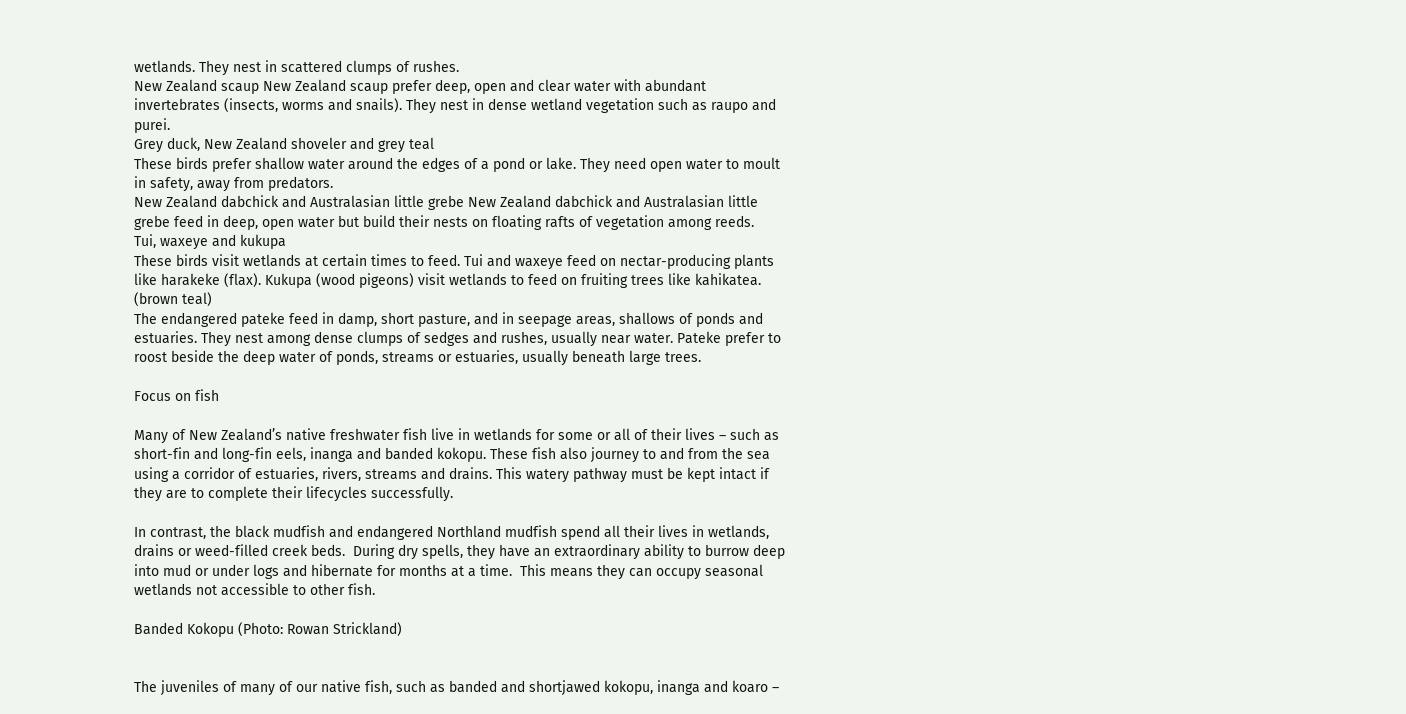wetlands. They nest in scattered clumps of rushes.
New Zealand scaup New Zealand scaup prefer deep, open and clear water with abundant invertebrates (insects, worms and snails). They nest in dense wetland vegetation such as raupo and purei.
Grey duck, New Zealand shoveler and grey teal
These birds prefer shallow water around the edges of a pond or lake. They need open water to moult in safety, away from predators.
New Zealand dabchick and Australasian little grebe New Zealand dabchick and Australasian little grebe feed in deep, open water but build their nests on floating rafts of vegetation among reeds.
Tui, waxeye and kukupa
These birds visit wetlands at certain times to feed. Tui and waxeye feed on nectar-producing plants like harakeke (flax). Kukupa (wood pigeons) visit wetlands to feed on fruiting trees like kahikatea.
(brown teal)
The endangered pateke feed in damp, short pasture, and in seepage areas, shallows of ponds and estuaries. They nest among dense clumps of sedges and rushes, usually near water. Pateke prefer to roost beside the deep water of ponds, streams or estuaries, usually beneath large trees.

Focus on fish

Many of New Zealand’s native freshwater fish live in wetlands for some or all of their lives – such as short-fin and long-fin eels, inanga and banded kokopu. These fish also journey to and from the sea using a corridor of estuaries, rivers, streams and drains. This watery pathway must be kept intact if they are to complete their lifecycles successfully.

In contrast, the black mudfish and endangered Northland mudfish spend all their lives in wetlands, drains or weed-filled creek beds.  During dry spells, they have an extraordinary ability to burrow deep into mud or under logs and hibernate for months at a time.  This means they can occupy seasonal wetlands not accessible to other fish.

Banded Kokopu (Photo: Rowan Strickland)


The juveniles of many of our native fish, such as banded and shortjawed kokopu, inanga and koaro –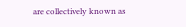are collectively known as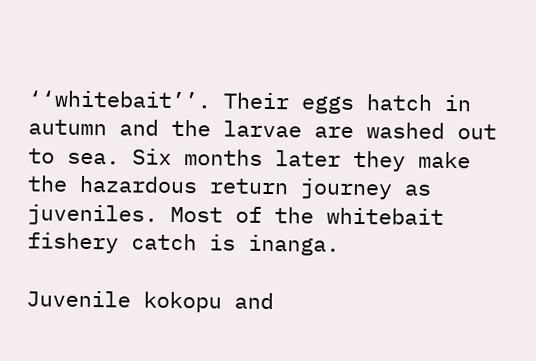‘‘whitebait’’. Their eggs hatch in autumn and the larvae are washed out to sea. Six months later they make the hazardous return journey as juveniles. Most of the whitebait fishery catch is inanga.

Juvenile kokopu and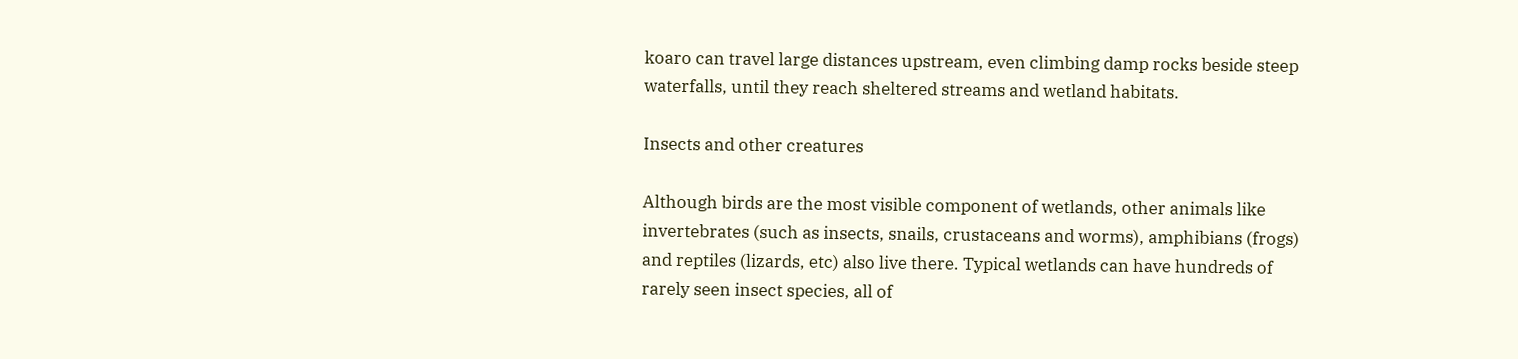koaro can travel large distances upstream, even climbing damp rocks beside steep waterfalls, until they reach sheltered streams and wetland habitats.

Insects and other creatures

Although birds are the most visible component of wetlands, other animals like invertebrates (such as insects, snails, crustaceans and worms), amphibians (frogs) and reptiles (lizards, etc) also live there. Typical wetlands can have hundreds of rarely seen insect species, all of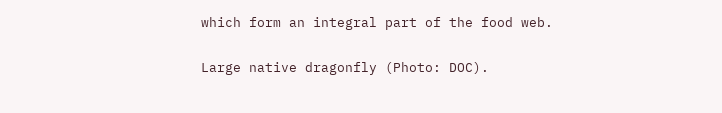which form an integral part of the food web.

Large native dragonfly (Photo: DOC).